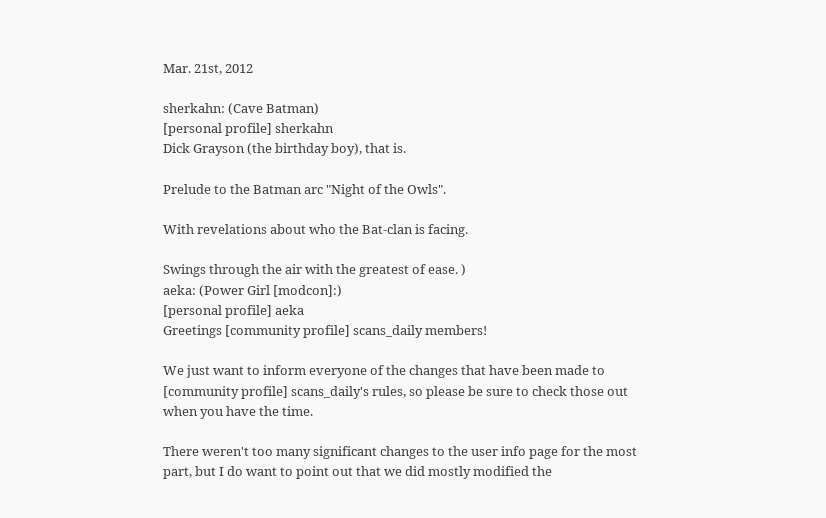Mar. 21st, 2012

sherkahn: (Cave Batman)
[personal profile] sherkahn
Dick Grayson (the birthday boy), that is.

Prelude to the Batman arc "Night of the Owls".

With revelations about who the Bat-clan is facing.

Swings through the air with the greatest of ease. )
aeka: (Power Girl [modcon]:)
[personal profile] aeka
Greetings [community profile] scans_daily members!

We just want to inform everyone of the changes that have been made to [community profile] scans_daily's rules, so please be sure to check those out when you have the time.

There weren't too many significant changes to the user info page for the most part, but I do want to point out that we did mostly modified the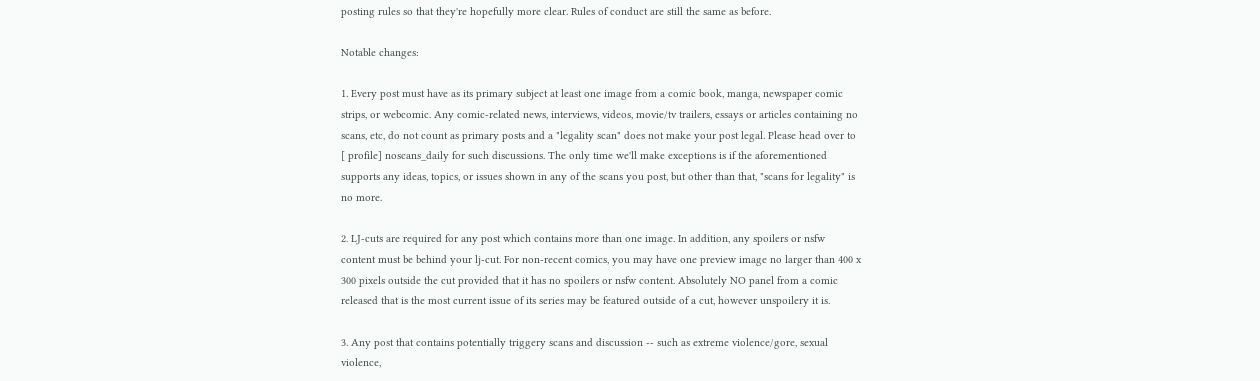posting rules so that they're hopefully more clear. Rules of conduct are still the same as before.

Notable changes:

1. Every post must have as its primary subject at least one image from a comic book, manga, newspaper comic strips, or webcomic. Any comic-related news, interviews, videos, movie/tv trailers, essays or articles containing no scans, etc, do not count as primary posts and a "legality scan" does not make your post legal. Please head over to [ profile] noscans_daily for such discussions. The only time we'll make exceptions is if the aforementioned supports any ideas, topics, or issues shown in any of the scans you post, but other than that, "scans for legality" is no more.

2. LJ-cuts are required for any post which contains more than one image. In addition, any spoilers or nsfw content must be behind your lj-cut. For non-recent comics, you may have one preview image no larger than 400 x 300 pixels outside the cut provided that it has no spoilers or nsfw content. Absolutely NO panel from a comic released that is the most current issue of its series may be featured outside of a cut, however unspoilery it is.

3. Any post that contains potentially triggery scans and discussion -- such as extreme violence/gore, sexual violence,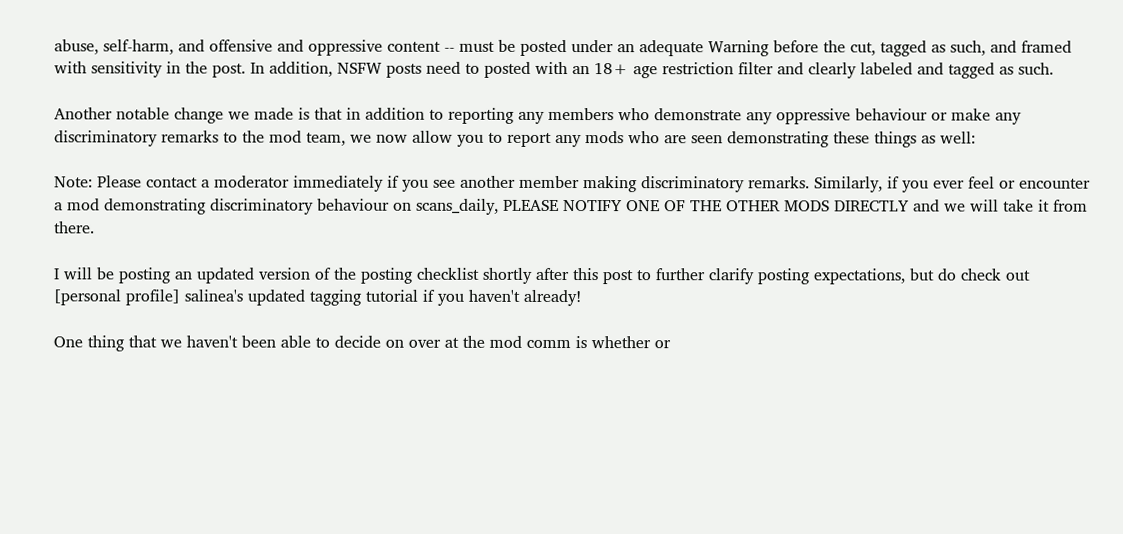abuse, self-harm, and offensive and oppressive content -- must be posted under an adequate Warning before the cut, tagged as such, and framed with sensitivity in the post. In addition, NSFW posts need to posted with an 18+ age restriction filter and clearly labeled and tagged as such.

Another notable change we made is that in addition to reporting any members who demonstrate any oppressive behaviour or make any discriminatory remarks to the mod team, we now allow you to report any mods who are seen demonstrating these things as well:

Note: Please contact a moderator immediately if you see another member making discriminatory remarks. Similarly, if you ever feel or encounter a mod demonstrating discriminatory behaviour on scans_daily, PLEASE NOTIFY ONE OF THE OTHER MODS DIRECTLY and we will take it from there.

I will be posting an updated version of the posting checklist shortly after this post to further clarify posting expectations, but do check out [personal profile] salinea's updated tagging tutorial if you haven't already!

One thing that we haven't been able to decide on over at the mod comm is whether or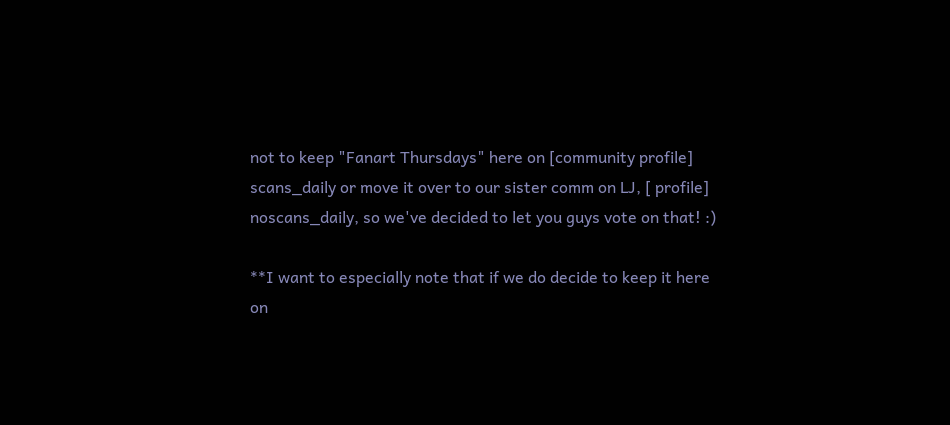not to keep "Fanart Thursdays" here on [community profile] scans_daily or move it over to our sister comm on LJ, [ profile] noscans_daily, so we've decided to let you guys vote on that! :)

**I want to especially note that if we do decide to keep it here on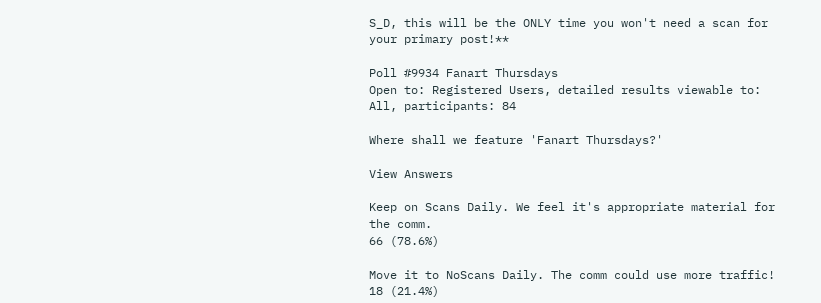S_D, this will be the ONLY time you won't need a scan for your primary post!**

Poll #9934 Fanart Thursdays
Open to: Registered Users, detailed results viewable to: All, participants: 84

Where shall we feature 'Fanart Thursdays?'

View Answers

Keep on Scans Daily. We feel it's appropriate material for the comm.
66 (78.6%)

Move it to NoScans Daily. The comm could use more traffic!
18 (21.4%)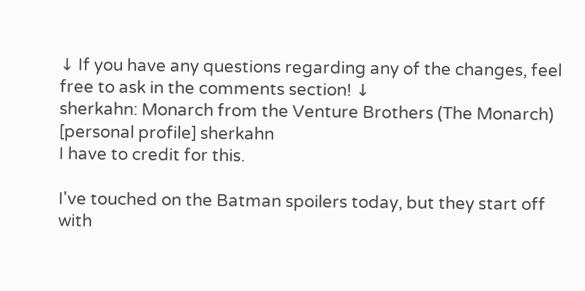↓ If you have any questions regarding any of the changes, feel free to ask in the comments section! ↓
sherkahn: Monarch from the Venture Brothers (The Monarch)
[personal profile] sherkahn
I have to credit for this.

I've touched on the Batman spoilers today, but they start off with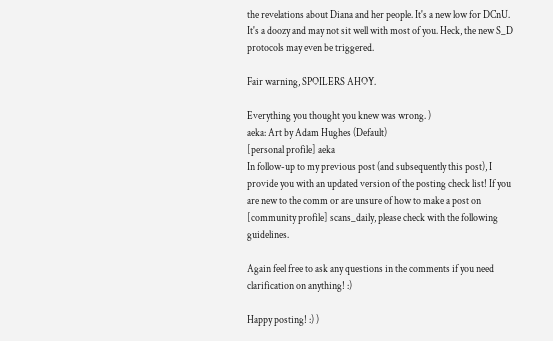the revelations about Diana and her people. It's a new low for DCnU.
It's a doozy and may not sit well with most of you. Heck, the new S_D protocols may even be triggered.

Fair warning, SPOILERS AHOY.

Everything you thought you knew was wrong. )
aeka: Art by Adam Hughes (Default)
[personal profile] aeka
In follow-up to my previous post (and subsequently this post), I provide you with an updated version of the posting check list! If you are new to the comm or are unsure of how to make a post on [community profile] scans_daily, please check with the following guidelines.

Again feel free to ask any questions in the comments if you need clarification on anything! :)

Happy posting! :) )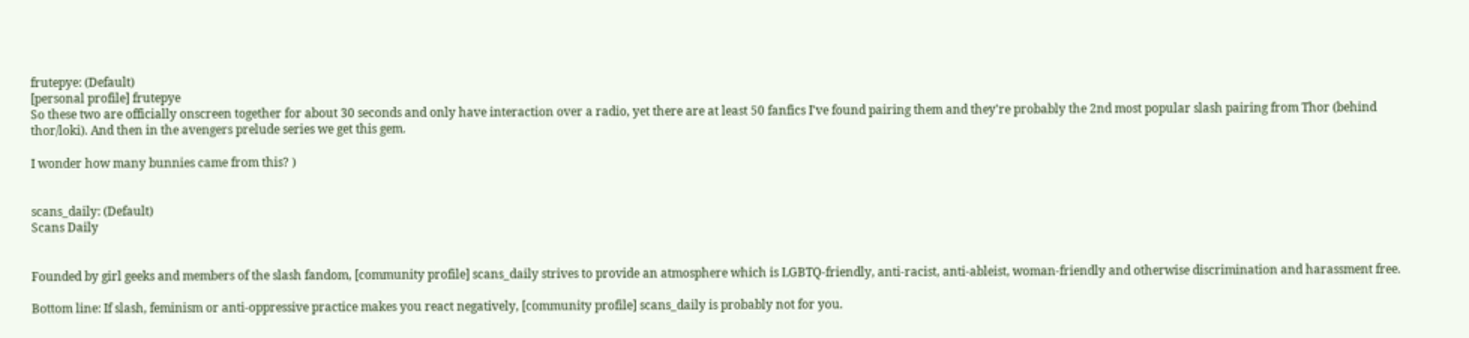frutepye: (Default)
[personal profile] frutepye
So these two are officially onscreen together for about 30 seconds and only have interaction over a radio, yet there are at least 50 fanfics I've found pairing them and they're probably the 2nd most popular slash pairing from Thor (behind thor/loki). And then in the avengers prelude series we get this gem.

I wonder how many bunnies came from this? )


scans_daily: (Default)
Scans Daily


Founded by girl geeks and members of the slash fandom, [community profile] scans_daily strives to provide an atmosphere which is LGBTQ-friendly, anti-racist, anti-ableist, woman-friendly and otherwise discrimination and harassment free.

Bottom line: If slash, feminism or anti-oppressive practice makes you react negatively, [community profile] scans_daily is probably not for you.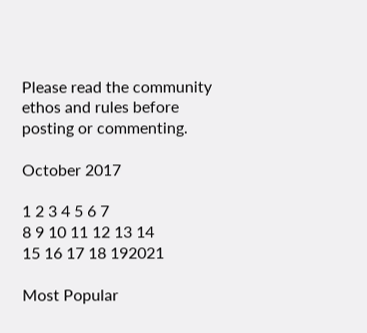Please read the community ethos and rules before posting or commenting.

October 2017

1 2 3 4 5 6 7
8 9 10 11 12 13 14
15 16 17 18 192021

Most Popular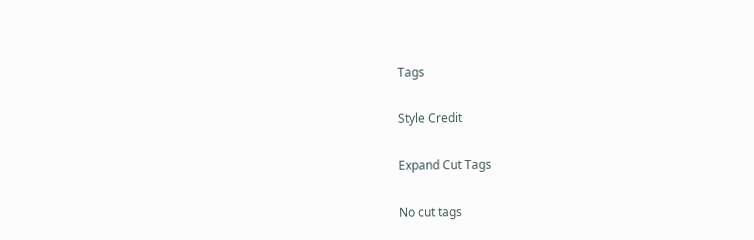Tags

Style Credit

Expand Cut Tags

No cut tags